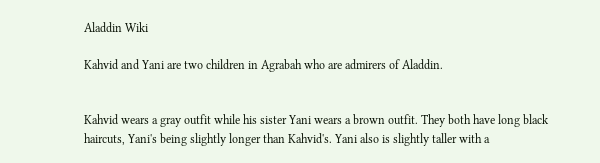Aladdin Wiki

Kahvid and Yani are two children in Agrabah who are admirers of Aladdin.


Kahvid wears a gray outfit while his sister Yani wears a brown outfit. They both have long black haircuts, Yani's being slightly longer than Kahvid's. Yani also is slightly taller with a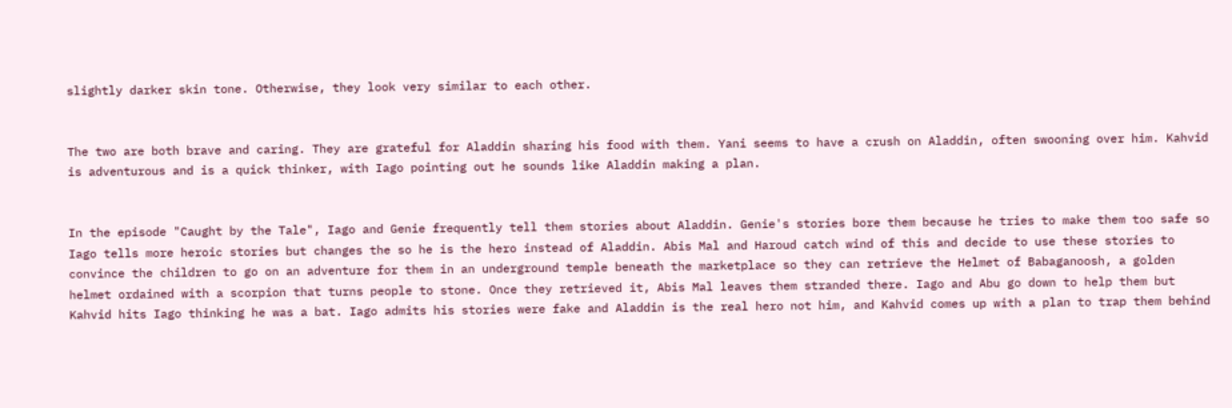slightly darker skin tone. Otherwise, they look very similar to each other.


The two are both brave and caring. They are grateful for Aladdin sharing his food with them. Yani seems to have a crush on Aladdin, often swooning over him. Kahvid is adventurous and is a quick thinker, with Iago pointing out he sounds like Aladdin making a plan.


In the episode "Caught by the Tale", Iago and Genie frequently tell them stories about Aladdin. Genie's stories bore them because he tries to make them too safe so Iago tells more heroic stories but changes the so he is the hero instead of Aladdin. Abis Mal and Haroud catch wind of this and decide to use these stories to convince the children to go on an adventure for them in an underground temple beneath the marketplace so they can retrieve the Helmet of Babaganoosh, a golden helmet ordained with a scorpion that turns people to stone. Once they retrieved it, Abis Mal leaves them stranded there. Iago and Abu go down to help them but Kahvid hits Iago thinking he was a bat. Iago admits his stories were fake and Aladdin is the real hero not him, and Kahvid comes up with a plan to trap them behind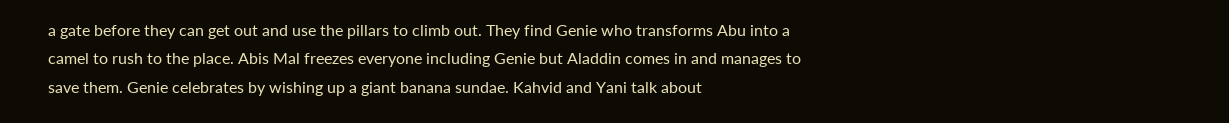a gate before they can get out and use the pillars to climb out. They find Genie who transforms Abu into a camel to rush to the place. Abis Mal freezes everyone including Genie but Aladdin comes in and manages to save them. Genie celebrates by wishing up a giant banana sundae. Kahvid and Yani talk about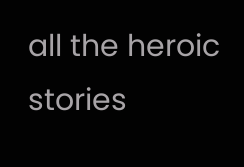all the heroic stories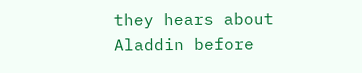they hears about Aladdin before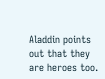Aladdin points out that they are heroes too.